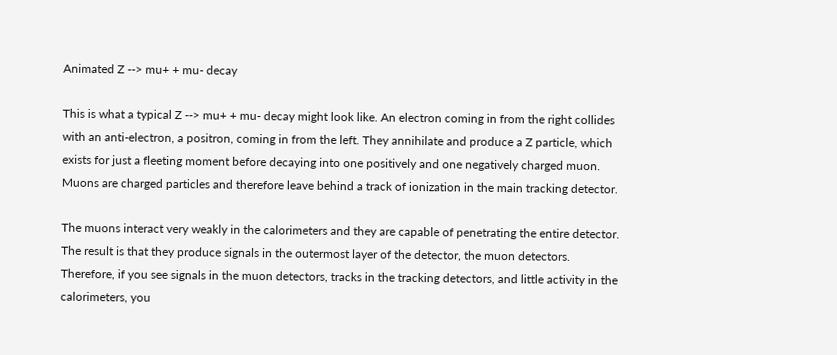Animated Z --> mu+ + mu- decay

This is what a typical Z --> mu+ + mu- decay might look like. An electron coming in from the right collides with an anti-electron, a positron, coming in from the left. They annihilate and produce a Z particle, which exists for just a fleeting moment before decaying into one positively and one negatively charged muon.
Muons are charged particles and therefore leave behind a track of ionization in the main tracking detector.

The muons interact very weakly in the calorimeters and they are capable of penetrating the entire detector. The result is that they produce signals in the outermost layer of the detector, the muon detectors. Therefore, if you see signals in the muon detectors, tracks in the tracking detectors, and little activity in the calorimeters, you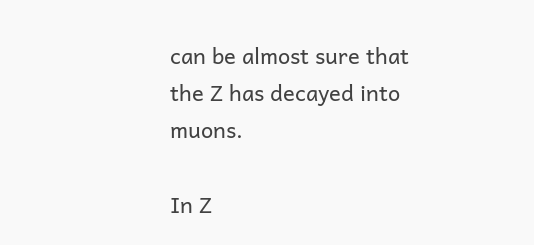can be almost sure that the Z has decayed into muons.

In Z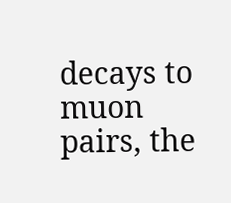decays to muon pairs, the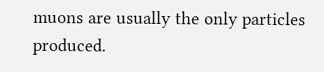muons are usually the only particles produced.